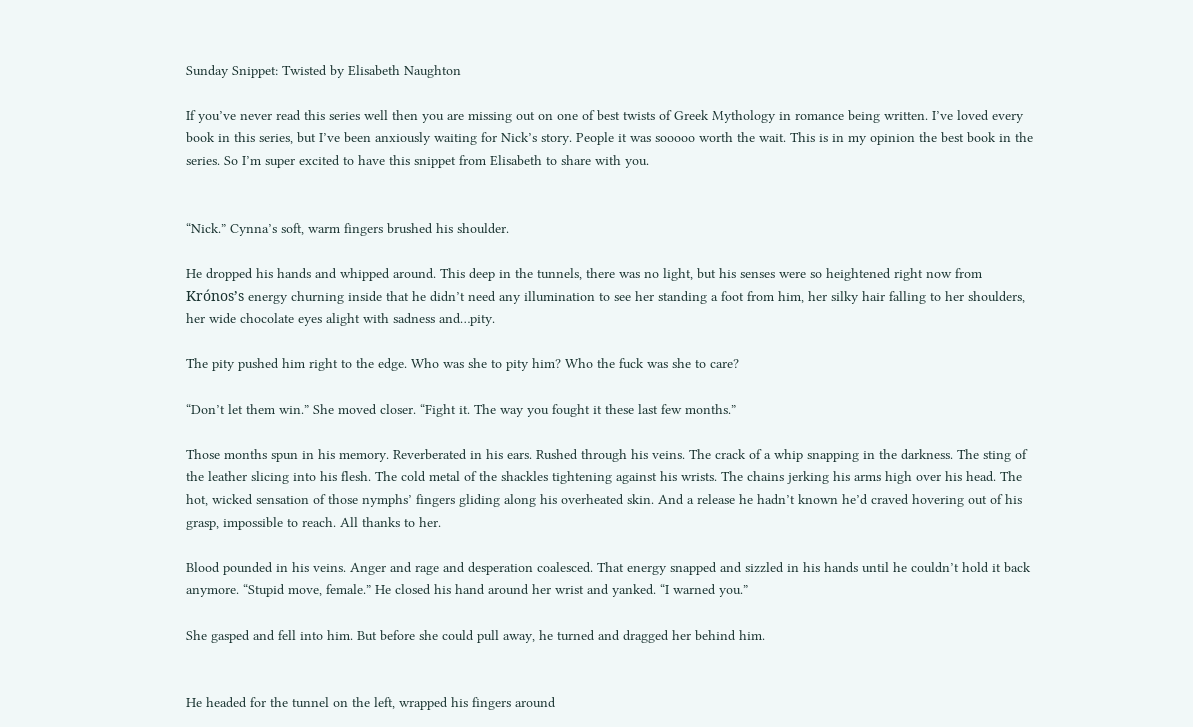Sunday Snippet: Twisted by Elisabeth Naughton

If you’ve never read this series well then you are missing out on one of best twists of Greek Mythology in romance being written. I’ve loved every book in this series, but I’ve been anxiously waiting for Nick’s story. People it was sooooo worth the wait. This is in my opinion the best book in the series. So I’m super excited to have this snippet from Elisabeth to share with you.


“Nick.” Cynna’s soft, warm fingers brushed his shoulder.

He dropped his hands and whipped around. This deep in the tunnels, there was no light, but his senses were so heightened right now from Krónos’s energy churning inside that he didn’t need any illumination to see her standing a foot from him, her silky hair falling to her shoulders, her wide chocolate eyes alight with sadness and…pity.

The pity pushed him right to the edge. Who was she to pity him? Who the fuck was she to care?

“Don’t let them win.” She moved closer. “Fight it. The way you fought it these last few months.”

Those months spun in his memory. Reverberated in his ears. Rushed through his veins. The crack of a whip snapping in the darkness. The sting of the leather slicing into his flesh. The cold metal of the shackles tightening against his wrists. The chains jerking his arms high over his head. The hot, wicked sensation of those nymphs’ fingers gliding along his overheated skin. And a release he hadn’t known he’d craved hovering out of his grasp, impossible to reach. All thanks to her.

Blood pounded in his veins. Anger and rage and desperation coalesced. That energy snapped and sizzled in his hands until he couldn’t hold it back anymore. “Stupid move, female.” He closed his hand around her wrist and yanked. “I warned you.”

She gasped and fell into him. But before she could pull away, he turned and dragged her behind him.


He headed for the tunnel on the left, wrapped his fingers around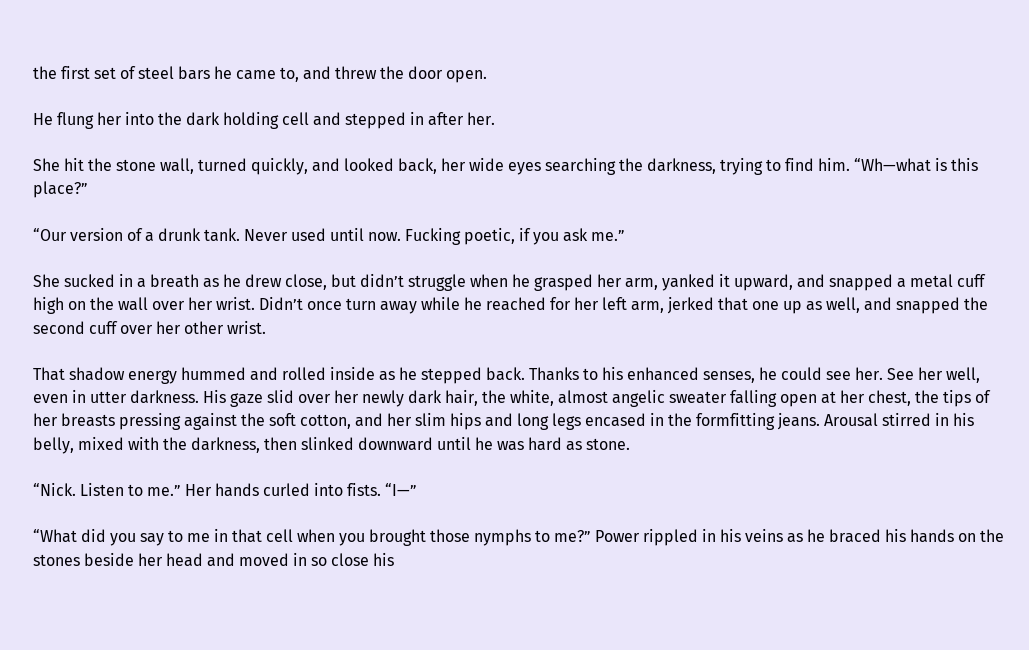the first set of steel bars he came to, and threw the door open.

He flung her into the dark holding cell and stepped in after her.

She hit the stone wall, turned quickly, and looked back, her wide eyes searching the darkness, trying to find him. “Wh—what is this place?”

“Our version of a drunk tank. Never used until now. Fucking poetic, if you ask me.”

She sucked in a breath as he drew close, but didn’t struggle when he grasped her arm, yanked it upward, and snapped a metal cuff high on the wall over her wrist. Didn’t once turn away while he reached for her left arm, jerked that one up as well, and snapped the second cuff over her other wrist.

That shadow energy hummed and rolled inside as he stepped back. Thanks to his enhanced senses, he could see her. See her well, even in utter darkness. His gaze slid over her newly dark hair, the white, almost angelic sweater falling open at her chest, the tips of her breasts pressing against the soft cotton, and her slim hips and long legs encased in the formfitting jeans. Arousal stirred in his belly, mixed with the darkness, then slinked downward until he was hard as stone.

“Nick. Listen to me.” Her hands curled into fists. “I—”

“What did you say to me in that cell when you brought those nymphs to me?” Power rippled in his veins as he braced his hands on the stones beside her head and moved in so close his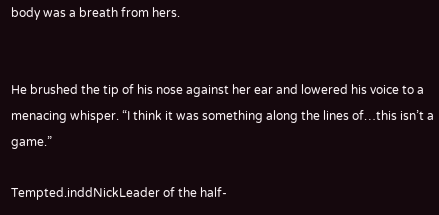body was a breath from hers.


He brushed the tip of his nose against her ear and lowered his voice to a menacing whisper. “I think it was something along the lines of…this isn’t a game.”

Tempted.inddNickLeader of the half-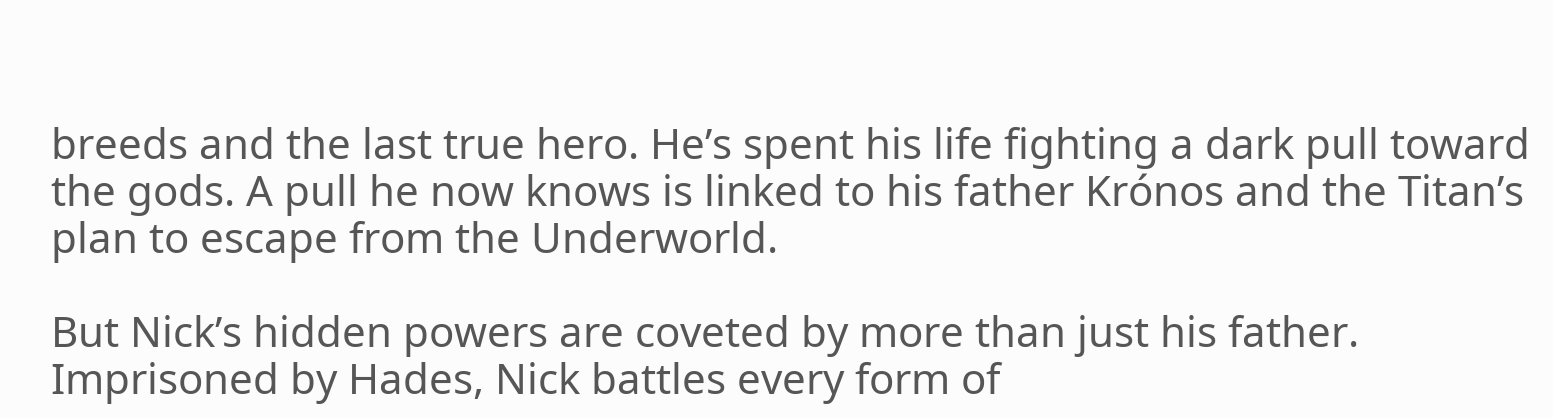breeds and the last true hero. He’s spent his life fighting a dark pull toward the gods. A pull he now knows is linked to his father Krónos and the Titan’s plan to escape from the Underworld.

But Nick’s hidden powers are coveted by more than just his father. Imprisoned by Hades, Nick battles every form of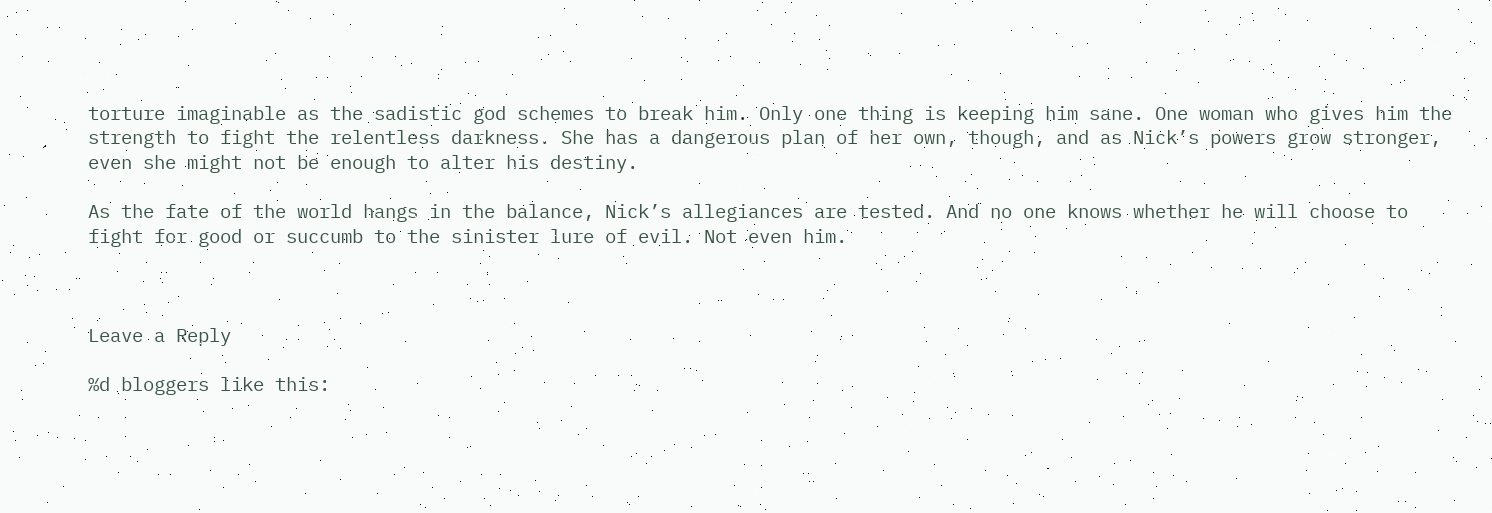torture imaginable as the sadistic god schemes to break him. Only one thing is keeping him sane. One woman who gives him the strength to fight the relentless darkness. She has a dangerous plan of her own, though, and as Nick’s powers grow stronger, even she might not be enough to alter his destiny.

As the fate of the world hangs in the balance, Nick’s allegiances are tested. And no one knows whether he will choose to fight for good or succumb to the sinister lure of evil. Not even him.



Leave a Reply

%d bloggers like this: